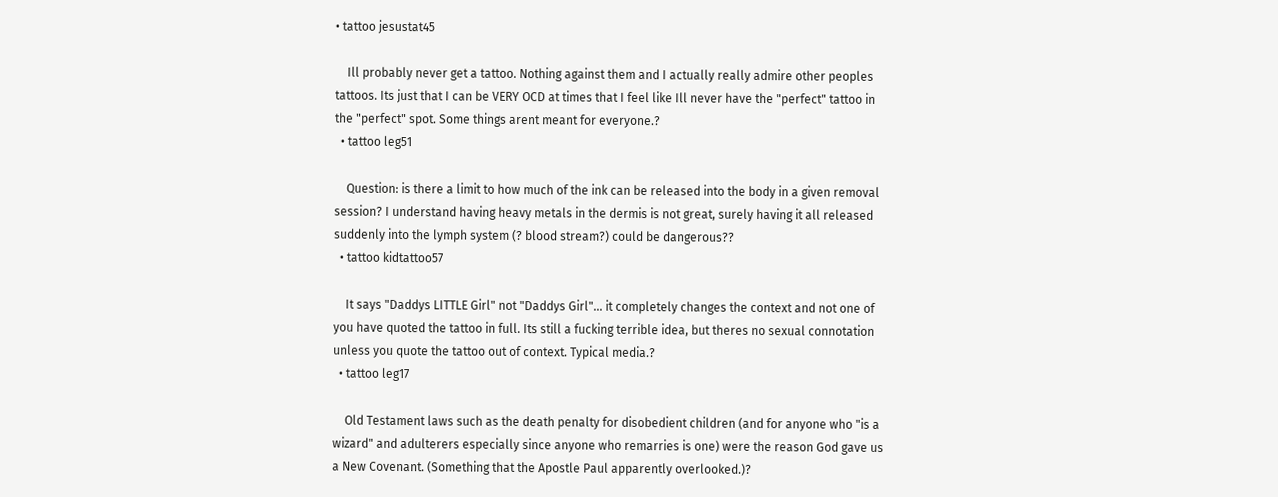• tattoo jesustat45

    Ill probably never get a tattoo. Nothing against them and I actually really admire other peoples tattoos. Its just that I can be VERY OCD at times that I feel like Ill never have the "perfect" tattoo in the "perfect" spot. Some things arent meant for everyone.?
  • tattoo leg51

    Question: is there a limit to how much of the ink can be released into the body in a given removal session? I understand having heavy metals in the dermis is not great, surely having it all released suddenly into the lymph system (? blood stream?) could be dangerous??
  • tattoo kidtattoo57

    It says "Daddys LITTLE Girl" not "Daddys Girl"... it completely changes the context and not one of you have quoted the tattoo in full. Its still a fucking terrible idea, but theres no sexual connotation unless you quote the tattoo out of context. Typical media.?
  • tattoo leg17

    Old Testament laws such as the death penalty for disobedient children (and for anyone who "is a wizard" and adulterers especially since anyone who remarries is one) were the reason God gave us a New Covenant. (Something that the Apostle Paul apparently overlooked.)?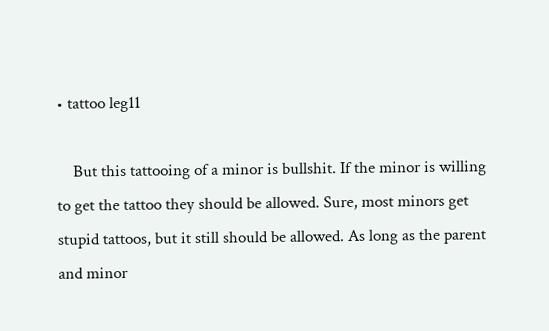• tattoo leg11

    But this tattooing of a minor is bullshit. If the minor is willing to get the tattoo they should be allowed. Sure, most minors get stupid tattoos, but it still should be allowed. As long as the parent and minor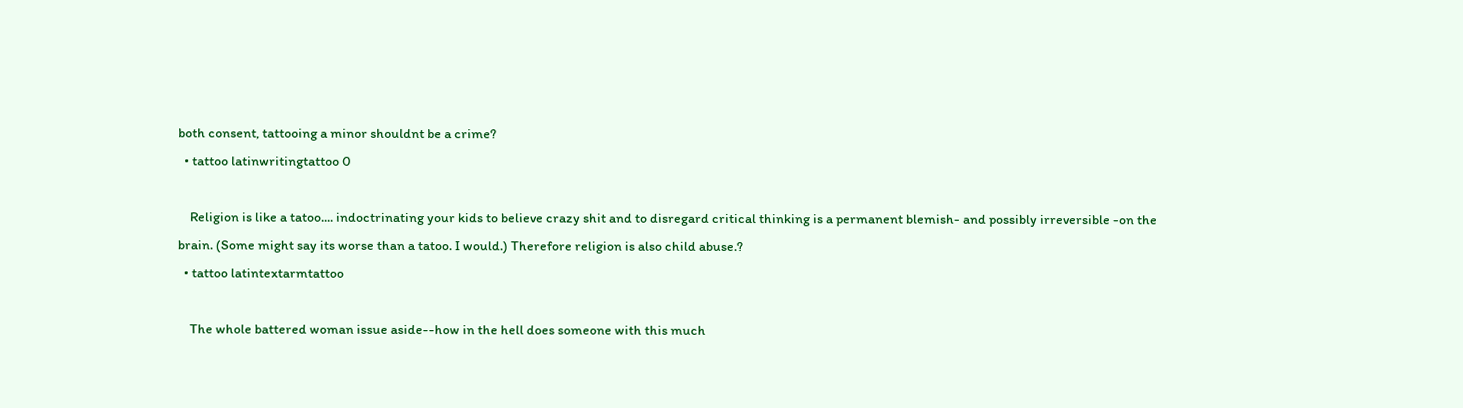both consent, tattooing a minor shouldnt be a crime?
  • tattoo latinwritingtattoo 0

    Religion is like a tatoo.... indoctrinating your kids to believe crazy shit and to disregard critical thinking is a permanent blemish- and possibly irreversible -on the brain. (Some might say its worse than a tatoo. I would.) Therefore religion is also child abuse.?
  • tattoo latintextarmtattoo

    The whole battered woman issue aside--how in the hell does someone with this much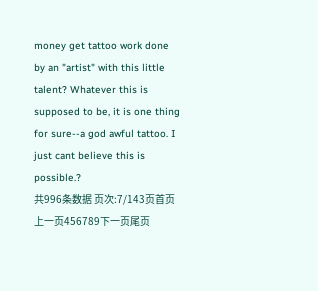money get tattoo work done by an "artist" with this little talent? Whatever this is supposed to be, it is one thing for sure--a god awful tattoo. I just cant believe this is possible.?
共996条数据 页次:7/143页首页上一页456789下一页尾页